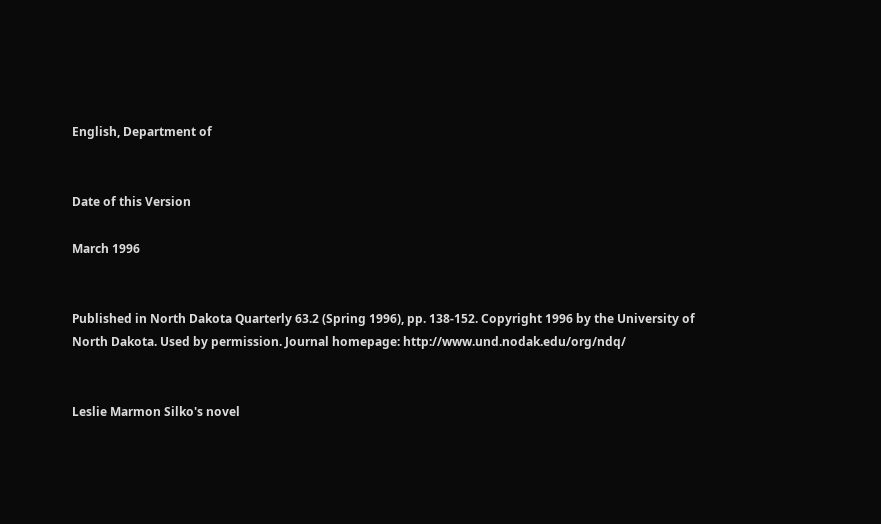English, Department of


Date of this Version

March 1996


Published in North Dakota Quarterly 63.2 (Spring 1996), pp. 138-152. Copyright 1996 by the University of North Dakota. Used by permission. Journal homepage: http://www.und.nodak.edu/org/ndq/


Leslie Marmon Silko's novel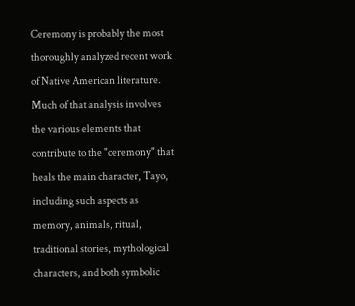Ceremony is probably the most thoroughly analyzed recent work of Native American literature. Much of that analysis involves the various elements that contribute to the "ceremony" that heals the main character, Tayo, including such aspects as memory, animals, ritual, traditional stories, mythological characters, and both symbolic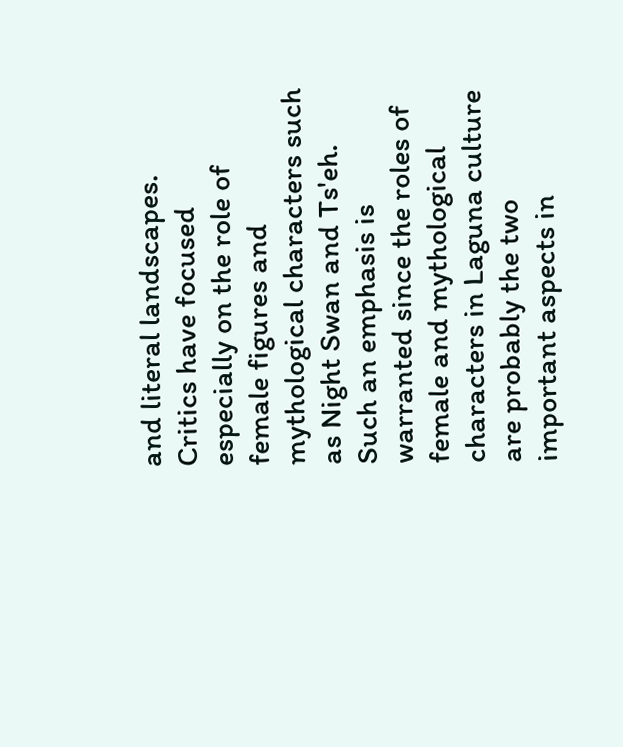and literal landscapes. Critics have focused especially on the role of female figures and mythological characters such as Night Swan and Ts'eh. Such an emphasis is warranted since the roles of female and mythological characters in Laguna culture are probably the two important aspects in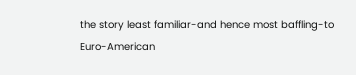the story least familiar-and hence most baffling-to Euro-American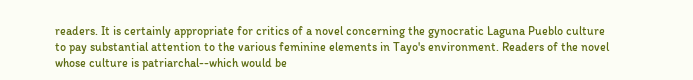readers. It is certainly appropriate for critics of a novel concerning the gynocratic Laguna Pueblo culture to pay substantial attention to the various feminine elements in Tayo's environment. Readers of the novel whose culture is patriarchal--which would be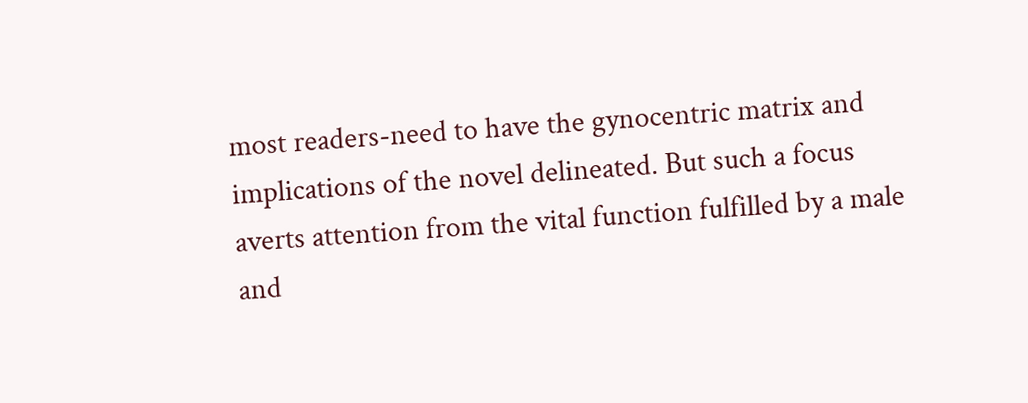most readers-need to have the gynocentric matrix and implications of the novel delineated. But such a focus averts attention from the vital function fulfilled by a male and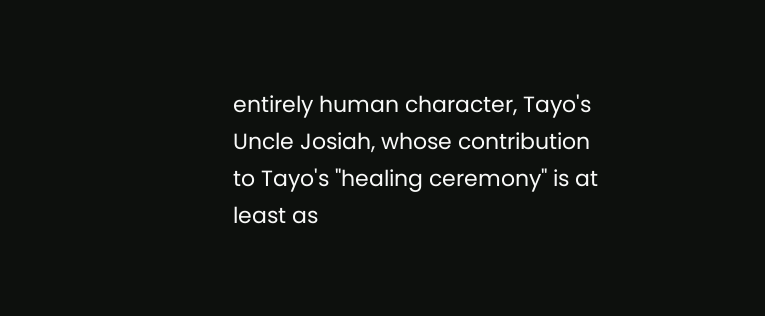entirely human character, Tayo's Uncle Josiah, whose contribution to Tayo's "healing ceremony" is at least as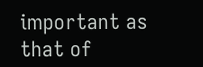important as that of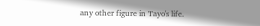any other figure in Tayo's life.